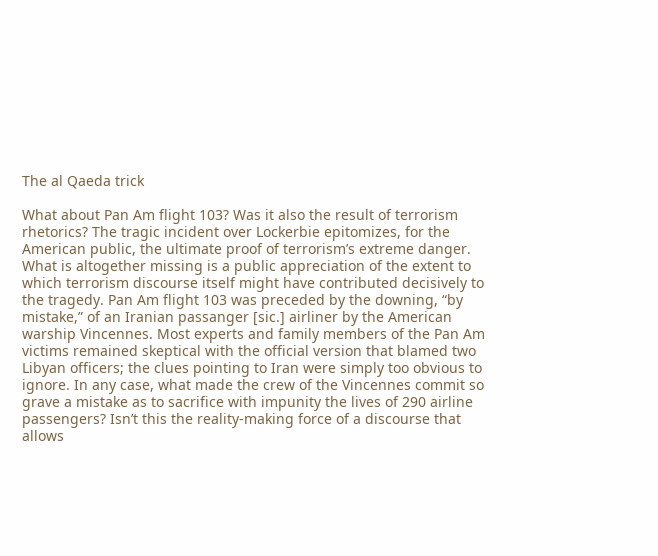The al Qaeda trick

What about Pan Am flight 103? Was it also the result of terrorism rhetorics? The tragic incident over Lockerbie epitomizes, for the American public, the ultimate proof of terrorism’s extreme danger. What is altogether missing is a public appreciation of the extent to which terrorism discourse itself might have contributed decisively to the tragedy. Pan Am flight 103 was preceded by the downing, “by mistake,” of an Iranian passanger [sic.] airliner by the American warship Vincennes. Most experts and family members of the Pan Am victims remained skeptical with the official version that blamed two Libyan officers; the clues pointing to Iran were simply too obvious to ignore. In any case, what made the crew of the Vincennes commit so grave a mistake as to sacrifice with impunity the lives of 290 airline passengers? Isn’t this the reality-making force of a discourse that allows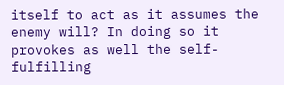itself to act as it assumes the enemy will? In doing so it provokes as well the self-fulfilling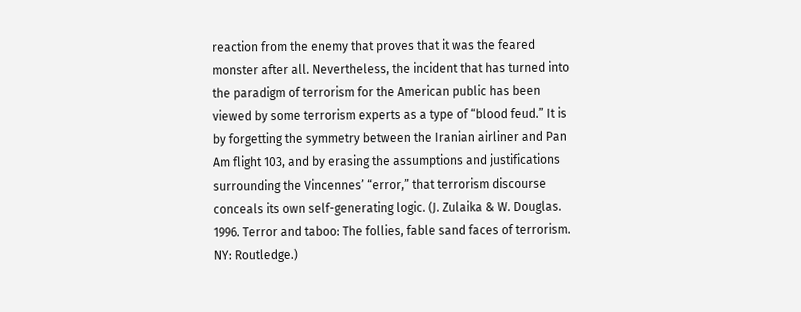reaction from the enemy that proves that it was the feared monster after all. Nevertheless, the incident that has turned into the paradigm of terrorism for the American public has been viewed by some terrorism experts as a type of “blood feud.” It is by forgetting the symmetry between the Iranian airliner and Pan Am flight 103, and by erasing the assumptions and justifications surrounding the Vincennes’ “error,” that terrorism discourse conceals its own self-generating logic. (J. Zulaika & W. Douglas. 1996. Terror and taboo: The follies, fable sand faces of terrorism. NY: Routledge.)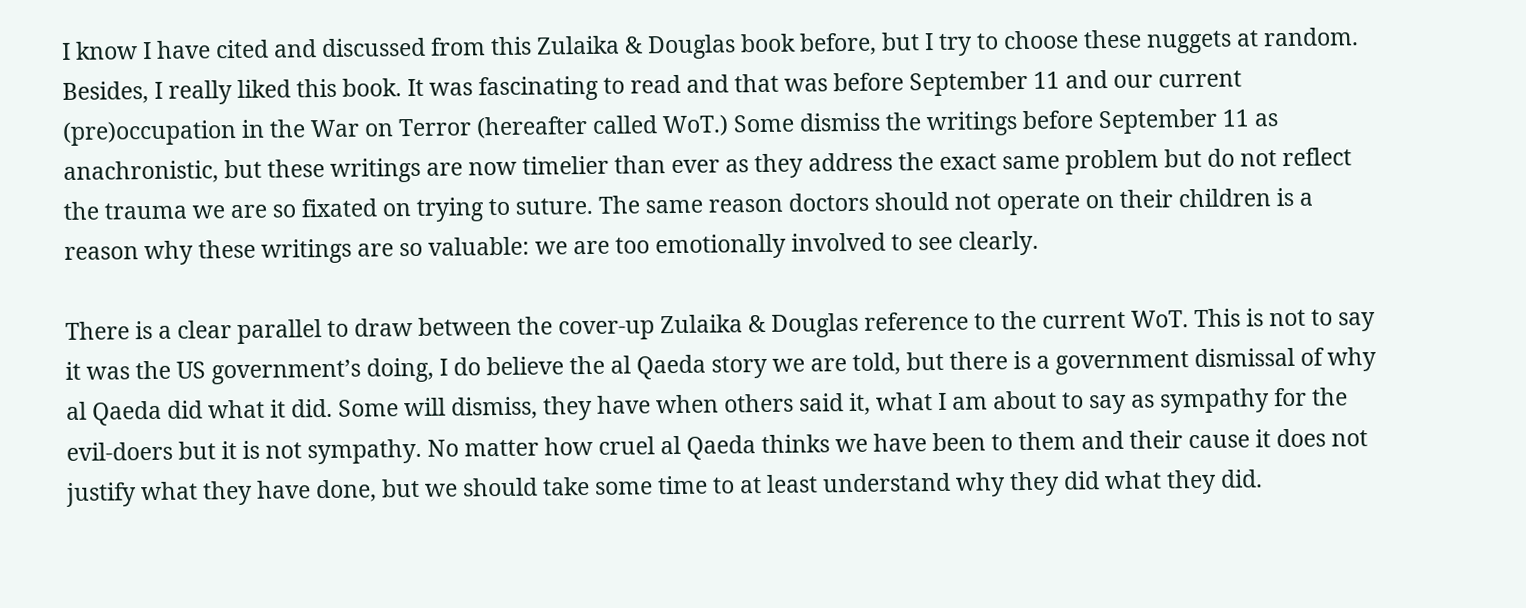I know I have cited and discussed from this Zulaika & Douglas book before, but I try to choose these nuggets at random. Besides, I really liked this book. It was fascinating to read and that was before September 11 and our current (pre)occupation in the War on Terror (hereafter called WoT.) Some dismiss the writings before September 11 as anachronistic, but these writings are now timelier than ever as they address the exact same problem but do not reflect the trauma we are so fixated on trying to suture. The same reason doctors should not operate on their children is a reason why these writings are so valuable: we are too emotionally involved to see clearly.

There is a clear parallel to draw between the cover-up Zulaika & Douglas reference to the current WoT. This is not to say it was the US government’s doing, I do believe the al Qaeda story we are told, but there is a government dismissal of why al Qaeda did what it did. Some will dismiss, they have when others said it, what I am about to say as sympathy for the evil-doers but it is not sympathy. No matter how cruel al Qaeda thinks we have been to them and their cause it does not justify what they have done, but we should take some time to at least understand why they did what they did.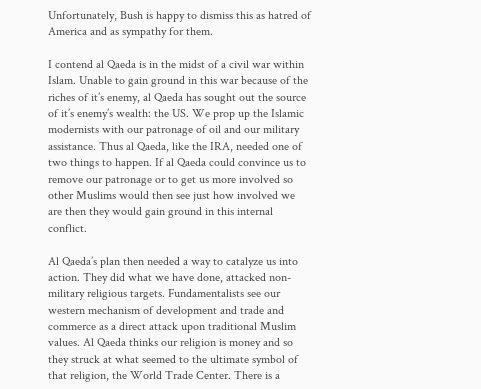Unfortunately, Bush is happy to dismiss this as hatred of America and as sympathy for them.

I contend al Qaeda is in the midst of a civil war within Islam. Unable to gain ground in this war because of the riches of it’s enemy, al Qaeda has sought out the source of it’s enemy’s wealth: the US. We prop up the Islamic modernists with our patronage of oil and our military assistance. Thus al Qaeda, like the IRA, needed one of two things to happen. If al Qaeda could convince us to remove our patronage or to get us more involved so other Muslims would then see just how involved we are then they would gain ground in this internal conflict.

Al Qaeda’s plan then needed a way to catalyze us into action. They did what we have done, attacked non-military religious targets. Fundamentalists see our western mechanism of development and trade and commerce as a direct attack upon traditional Muslim values. Al Qaeda thinks our religion is money and so they struck at what seemed to the ultimate symbol of that religion, the World Trade Center. There is a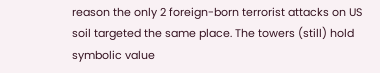reason the only 2 foreign-born terrorist attacks on US soil targeted the same place. The towers (still) hold symbolic value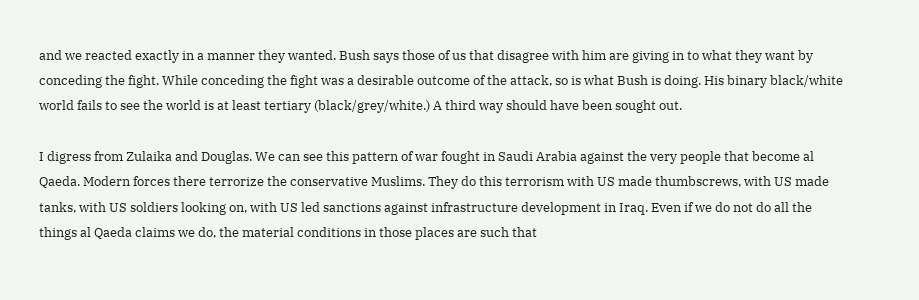and we reacted exactly in a manner they wanted. Bush says those of us that disagree with him are giving in to what they want by conceding the fight. While conceding the fight was a desirable outcome of the attack, so is what Bush is doing. His binary black/white world fails to see the world is at least tertiary (black/grey/white.) A third way should have been sought out.

I digress from Zulaika and Douglas. We can see this pattern of war fought in Saudi Arabia against the very people that become al Qaeda. Modern forces there terrorize the conservative Muslims. They do this terrorism with US made thumbscrews, with US made tanks, with US soldiers looking on, with US led sanctions against infrastructure development in Iraq. Even if we do not do all the things al Qaeda claims we do, the material conditions in those places are such that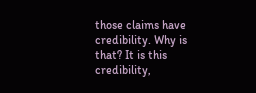those claims have credibility. Why is that? It is this credibility,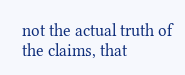not the actual truth of the claims, that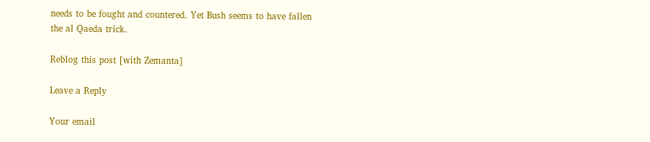needs to be fought and countered. Yet Bush seems to have fallen the al Qaeda trick.

Reblog this post [with Zemanta]

Leave a Reply

Your email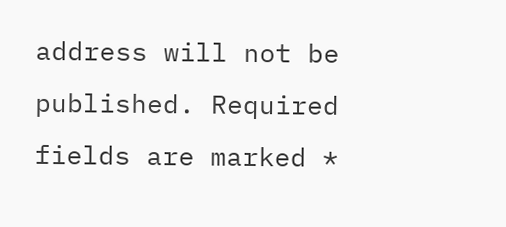address will not be published. Required fields are marked *